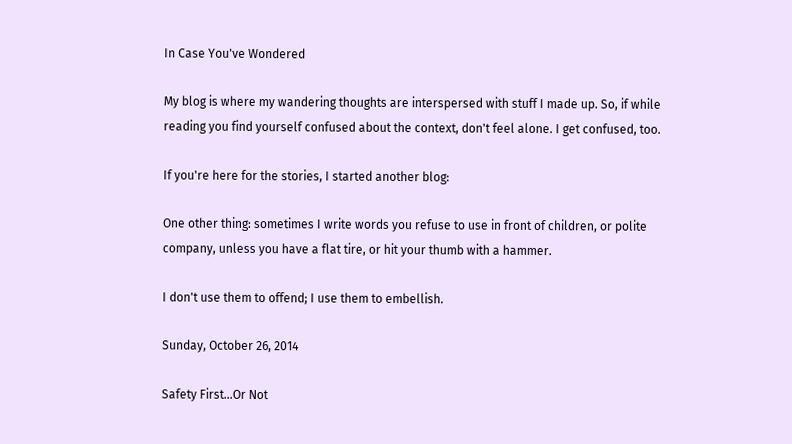In Case You've Wondered

My blog is where my wandering thoughts are interspersed with stuff I made up. So, if while reading you find yourself confused about the context, don't feel alone. I get confused, too.

If you're here for the stories, I started another blog:

One other thing: sometimes I write words you refuse to use in front of children, or polite company, unless you have a flat tire, or hit your thumb with a hammer.

I don't use them to offend; I use them to embellish.

Sunday, October 26, 2014

Safety First...Or Not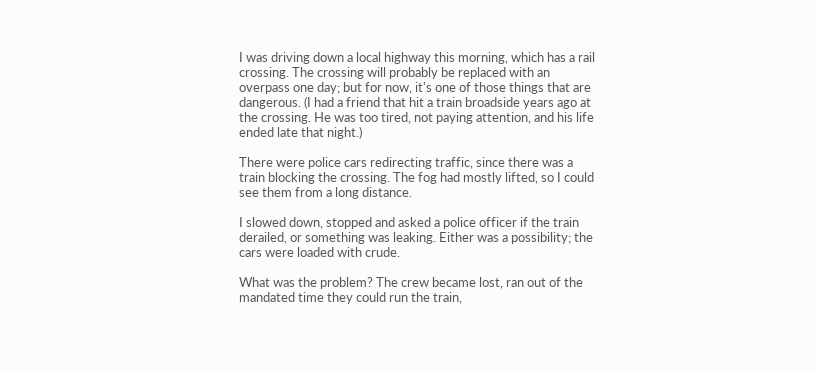I was driving down a local highway this morning, which has a rail crossing. The crossing will probably be replaced with an overpass one day; but for now, it's one of those things that are dangerous. (I had a friend that hit a train broadside years ago at the crossing. He was too tired, not paying attention, and his life ended late that night.)

There were police cars redirecting traffic, since there was a train blocking the crossing. The fog had mostly lifted, so I could see them from a long distance.

I slowed down, stopped and asked a police officer if the train derailed, or something was leaking. Either was a possibility; the cars were loaded with crude.

What was the problem? The crew became lost, ran out of the mandated time they could run the train,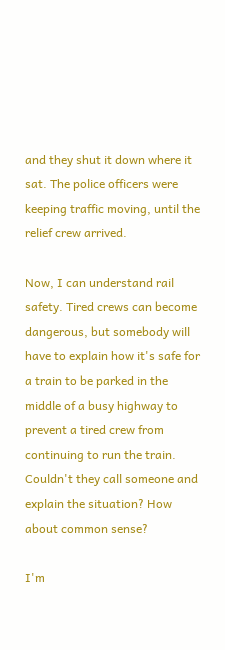and they shut it down where it sat. The police officers were keeping traffic moving, until the relief crew arrived.

Now, I can understand rail safety. Tired crews can become dangerous, but somebody will have to explain how it's safe for a train to be parked in the middle of a busy highway to prevent a tired crew from continuing to run the train. Couldn't they call someone and explain the situation? How about common sense?

I'm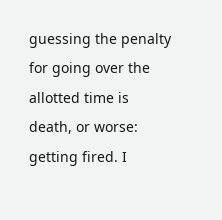guessing the penalty for going over the allotted time is death, or worse: getting fired. I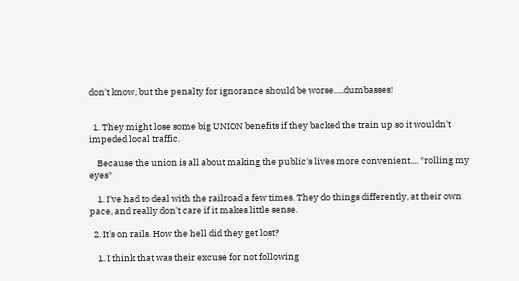don't know, but the penalty for ignorance should be worse.....dumbasses!


  1. They might lose some big UNION benefits if they backed the train up so it wouldn't impeded local traffic.

    Because the union is all about making the public's lives more convenient.... *rolling my eyes*

    1. I've had to deal with the railroad a few times. They do things differently, at their own pace, and really don't care if it makes little sense.

  2. It's on rails. How the hell did they get lost?

    1. I think that was their excuse for not following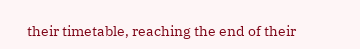their timetable, reaching the end of their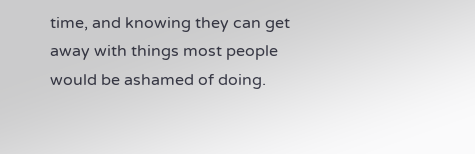time, and knowing they can get away with things most people would be ashamed of doing.